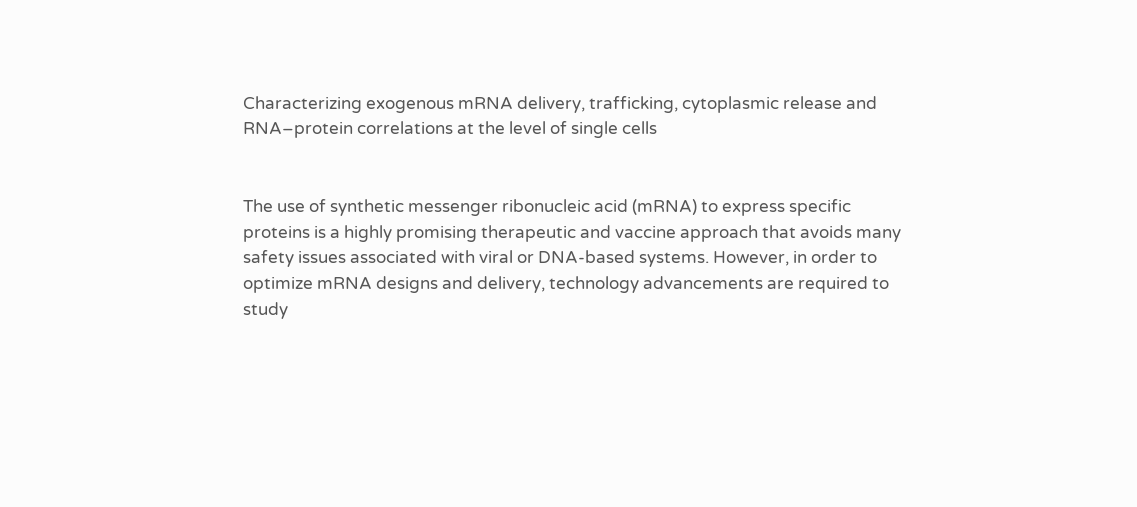Characterizing exogenous mRNA delivery, trafficking, cytoplasmic release and RNA–protein correlations at the level of single cells


The use of synthetic messenger ribonucleic acid (mRNA) to express specific proteins is a highly promising therapeutic and vaccine approach that avoids many safety issues associated with viral or DNA-based systems. However, in order to optimize mRNA designs and delivery, technology advancements are required to study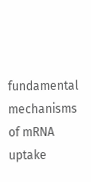fundamental mechanisms of mRNA uptake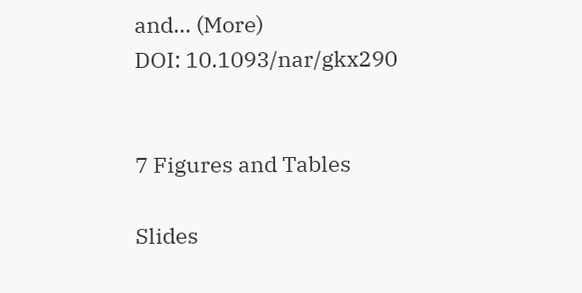and… (More)
DOI: 10.1093/nar/gkx290


7 Figures and Tables

Slides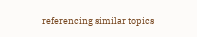referencing similar topics